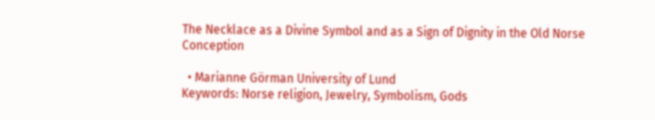The Necklace as a Divine Symbol and as a Sign of Dignity in the Old Norse Conception

  • Marianne Görman University of Lund
Keywords: Norse religion, Jewelry, Symbolism, Gods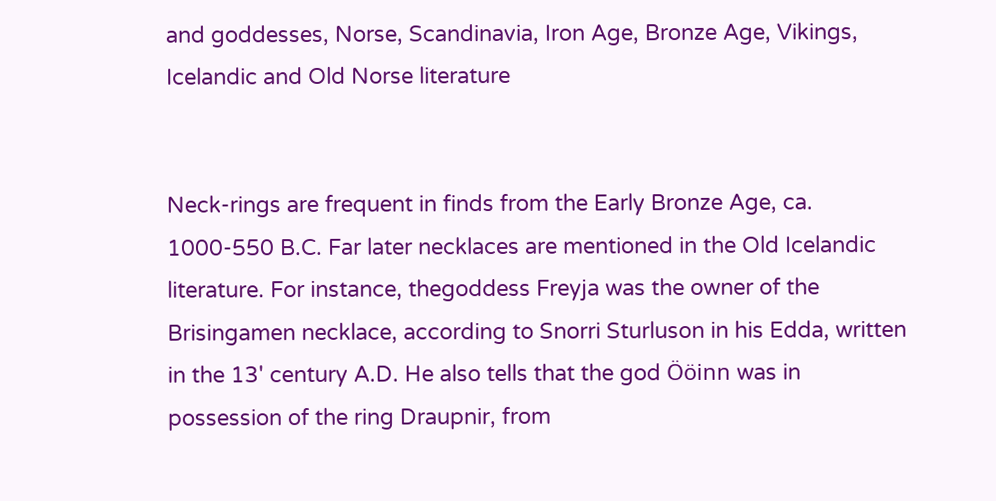and goddesses, Norse, Scandinavia, Iron Age, Bronze Age, Vikings, Icelandic and Old Norse literature


Neck-rings are frequent in finds from the Early Bronze Age, ca. 1000-550 B.C. Far later necklaces are mentioned in the Old Icelandic literature. For instance, thegoddess Freyja was the owner of the Brisingamen necklace, according to Snorri Sturluson in his Edda, written in the 13' century A.D. He also tells that the god Ööinn was in possession of the ring Draupnir, from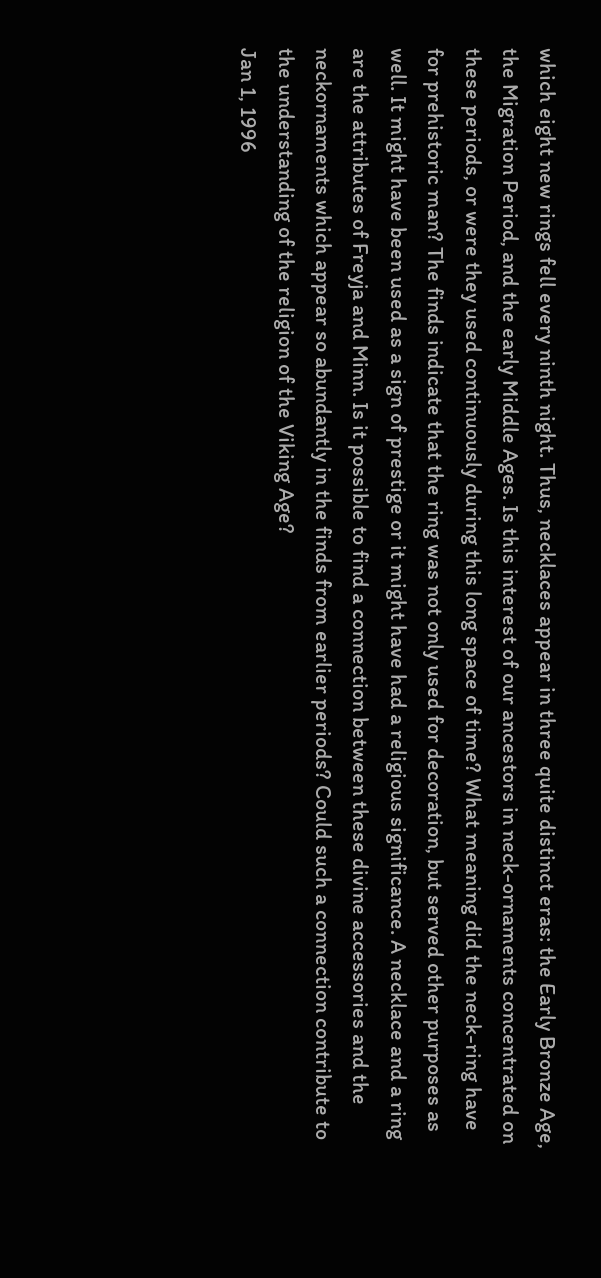which eight new rings fell every ninth night. Thus, necklaces appear in three quite distinct eras: the Early Bronze Age, the Migration Period, and the early Middle Ages. Is this interest of our ancestors in neck-ornaments concentrated on these periods, or were they used continuously during this long space of time? What meaning did the neck-ring have for prehistoric man? The finds indicate that the ring was not only used for decoration, but served other purposes as well. It might have been used as a sign of prestige or it might have had a religious significance. A necklace and a ring are the attributes of Freyja and Minn. Is it possible to find a connection between these divine accessories and the neckornaments which appear so abundantly in the finds from earlier periods? Could such a connection contribute to the understanding of the religion of the Viking Age?
Jan 1, 1996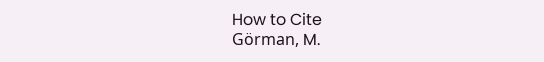How to Cite
Görman, M.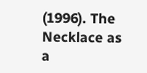(1996). The Necklace as a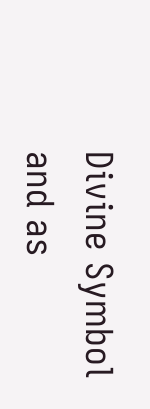Divine Symbol and as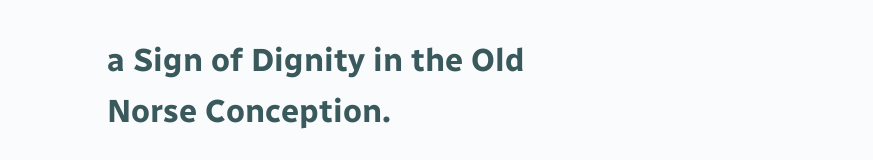a Sign of Dignity in the Old Norse Conception.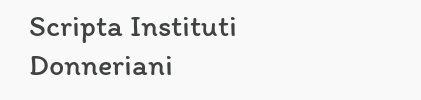Scripta Instituti Donneriani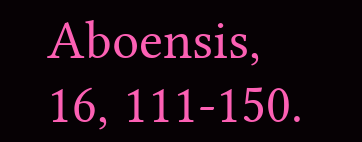Aboensis, 16, 111-150.